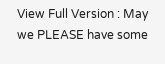View Full Version : May we PLEASE have some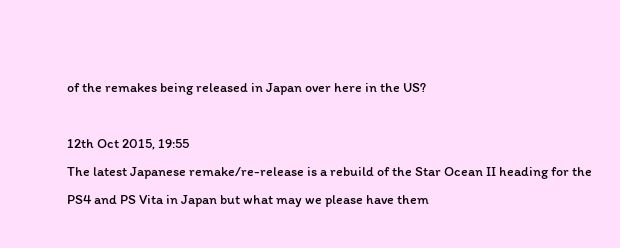of the remakes being released in Japan over here in the US?

12th Oct 2015, 19:55
The latest Japanese remake/re-release is a rebuild of the Star Ocean II heading for the PS4 and PS Vita in Japan but what may we please have them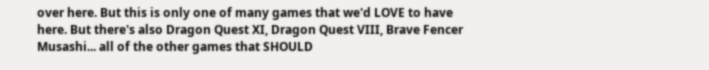over here. But this is only one of many games that we'd LOVE to have here. But there's also Dragon Quest XI, Dragon Quest VIII, Brave Fencer Musashi... all of the other games that SHOULD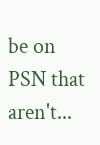be on PSN that aren't...